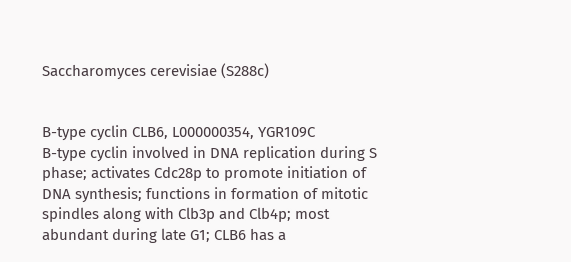Saccharomyces cerevisiae (S288c)


B-type cyclin CLB6, L000000354, YGR109C
B-type cyclin involved in DNA replication during S phase; activates Cdc28p to promote initiation of DNA synthesis; functions in formation of mitotic spindles along with Clb3p and Clb4p; most abundant during late G1; CLB6 has a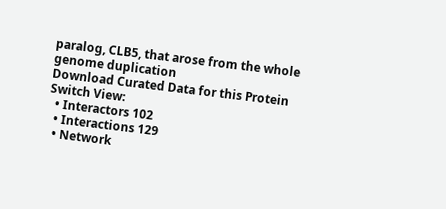paralog, CLB5, that arose from the whole genome duplication
Download Curated Data for this Protein
Switch View:
  • Interactors 102
  • Interactions 129
  • Network